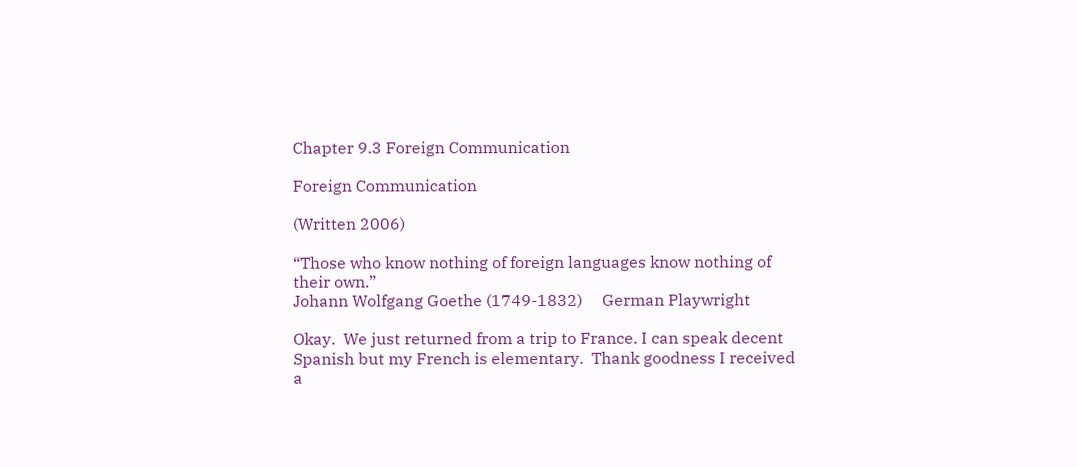Chapter 9.3 Foreign Communication

Foreign Communication

(Written 2006)

“Those who know nothing of foreign languages know nothing of their own.”
Johann Wolfgang Goethe (1749-1832)     German Playwright

Okay.  We just returned from a trip to France. I can speak decent Spanish but my French is elementary.  Thank goodness I received a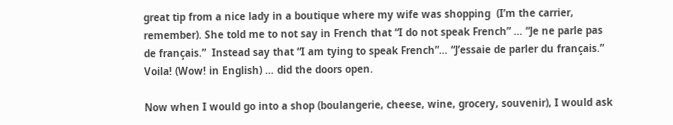great tip from a nice lady in a boutique where my wife was shopping  (I’m the carrier, remember). She told me to not say in French that “I do not speak French” … “Je ne parle pas de français.”  Instead say that “I am tying to speak French”… “J’essaie de parler du français.” Voila! (Wow! in English) … did the doors open.

Now when I would go into a shop (boulangerie, cheese, wine, grocery, souvenir), I would ask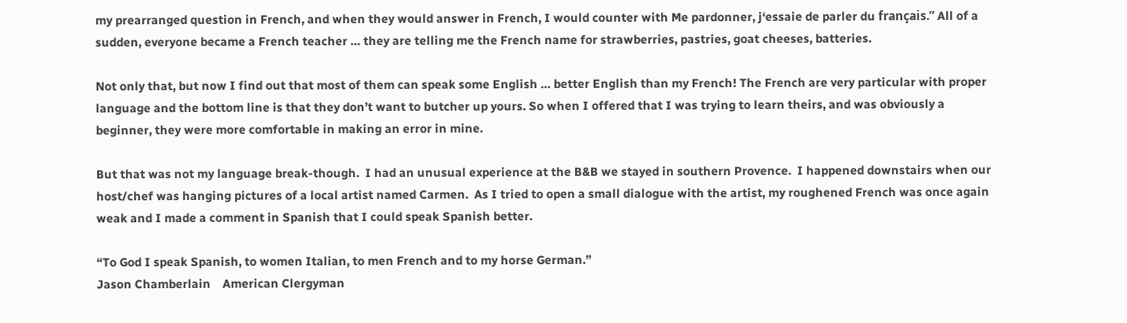my prearranged question in French, and when they would answer in French, I would counter with Me pardonner, j‘essaie de parler du français.” All of a sudden, everyone became a French teacher … they are telling me the French name for strawberries, pastries, goat cheeses, batteries.

Not only that, but now I find out that most of them can speak some English … better English than my French! The French are very particular with proper language and the bottom line is that they don’t want to butcher up yours. So when I offered that I was trying to learn theirs, and was obviously a beginner, they were more comfortable in making an error in mine.

But that was not my language break-though.  I had an unusual experience at the B&B we stayed in southern Provence.  I happened downstairs when our host/chef was hanging pictures of a local artist named Carmen.  As I tried to open a small dialogue with the artist, my roughened French was once again weak and I made a comment in Spanish that I could speak Spanish better.

“To God I speak Spanish, to women Italian, to men French and to my horse German.”
Jason Chamberlain    American Clergyman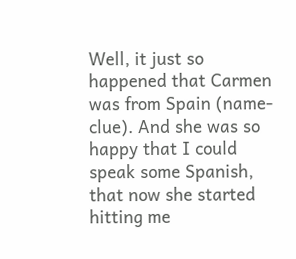Well, it just so happened that Carmen was from Spain (name-clue). And she was so happy that I could speak some Spanish, that now she started hitting me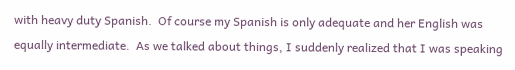with heavy duty Spanish.  Of course my Spanish is only adequate and her English was equally intermediate.  As we talked about things, I suddenly realized that I was speaking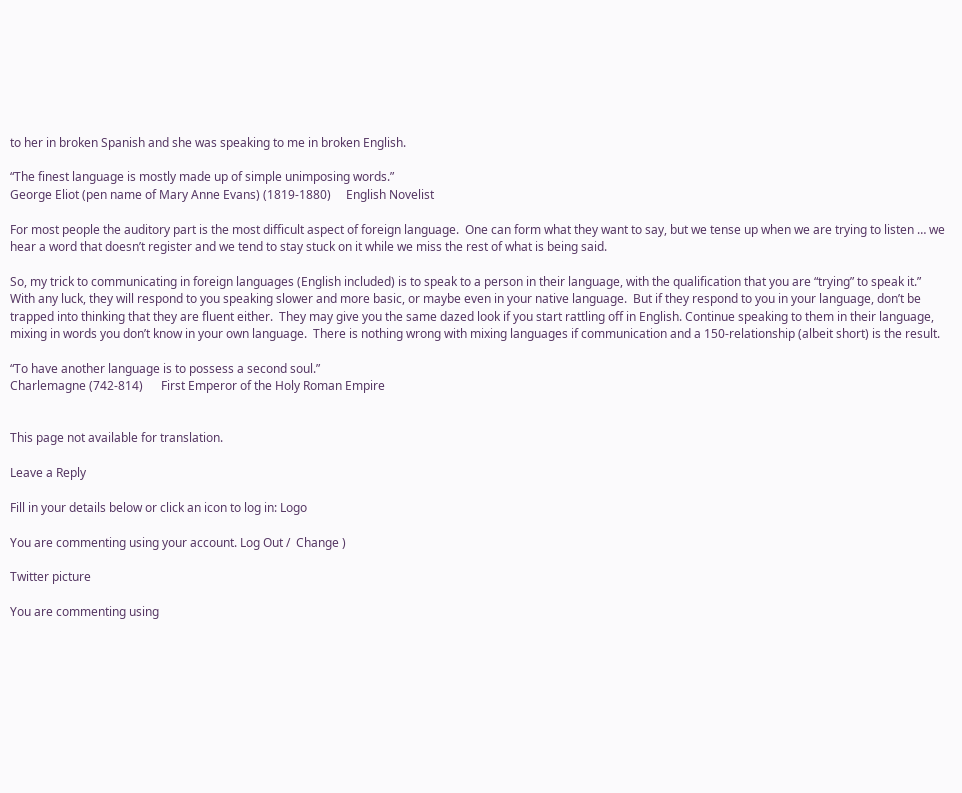to her in broken Spanish and she was speaking to me in broken English.

“The finest language is mostly made up of simple unimposing words.”
George Eliot (pen name of Mary Anne Evans) (1819-1880)     English Novelist

For most people the auditory part is the most difficult aspect of foreign language.  One can form what they want to say, but we tense up when we are trying to listen … we hear a word that doesn’t register and we tend to stay stuck on it while we miss the rest of what is being said.

So, my trick to communicating in foreign languages (English included) is to speak to a person in their language, with the qualification that you are “trying” to speak it.”  With any luck, they will respond to you speaking slower and more basic, or maybe even in your native language.  But if they respond to you in your language, don’t be trapped into thinking that they are fluent either.  They may give you the same dazed look if you start rattling off in English. Continue speaking to them in their language, mixing in words you don’t know in your own language.  There is nothing wrong with mixing languages if communication and a 150-relationship (albeit short) is the result.

“To have another language is to possess a second soul.”
Charlemagne (742-814)      First Emperor of the Holy Roman Empire


This page not available for translation.

Leave a Reply

Fill in your details below or click an icon to log in: Logo

You are commenting using your account. Log Out /  Change )

Twitter picture

You are commenting using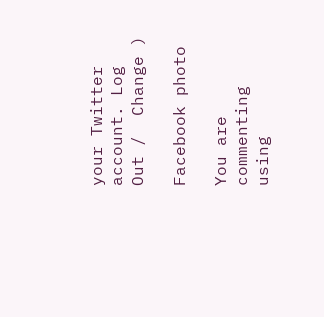your Twitter account. Log Out /  Change )

Facebook photo

You are commenting using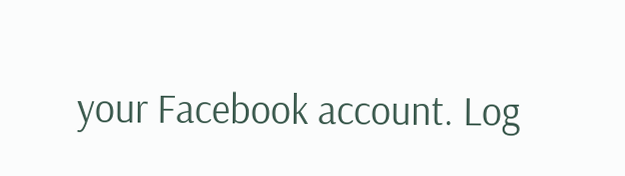your Facebook account. Log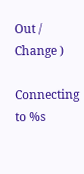Out /  Change )

Connecting to %s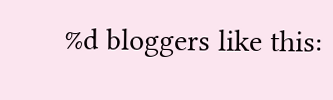%d bloggers like this: